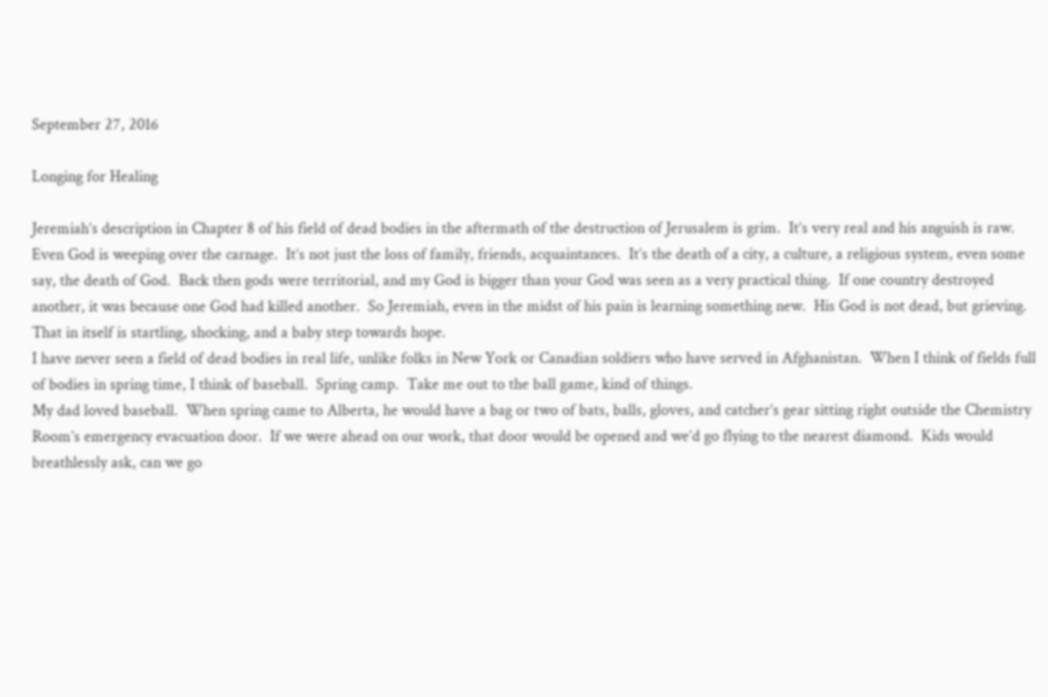September 27, 2016

Longing for Healing

Jeremiah’s description in Chapter 8 of his field of dead bodies in the aftermath of the destruction of Jerusalem is grim.  It’s very real and his anguish is raw.  Even God is weeping over the carnage.  It’s not just the loss of family, friends, acquaintances.  It’s the death of a city, a culture, a religious system, even some say, the death of God.  Back then gods were territorial, and my God is bigger than your God was seen as a very practical thing.  If one country destroyed another, it was because one God had killed another.  So Jeremiah, even in the midst of his pain is learning something new.  His God is not dead, but grieving.  That in itself is startling, shocking, and a baby step towards hope.
I have never seen a field of dead bodies in real life, unlike folks in New York or Canadian soldiers who have served in Afghanistan.  When I think of fields full of bodies in spring time, I think of baseball.  Spring camp.  Take me out to the ball game, kind of things.
My dad loved baseball.  When spring came to Alberta, he would have a bag or two of bats, balls, gloves, and catcher’s gear sitting right outside the Chemistry Room’s emergency evacuation door.  If we were ahead on our work, that door would be opened and we’d go flying to the nearest diamond.  Kids would breathlessly ask, can we go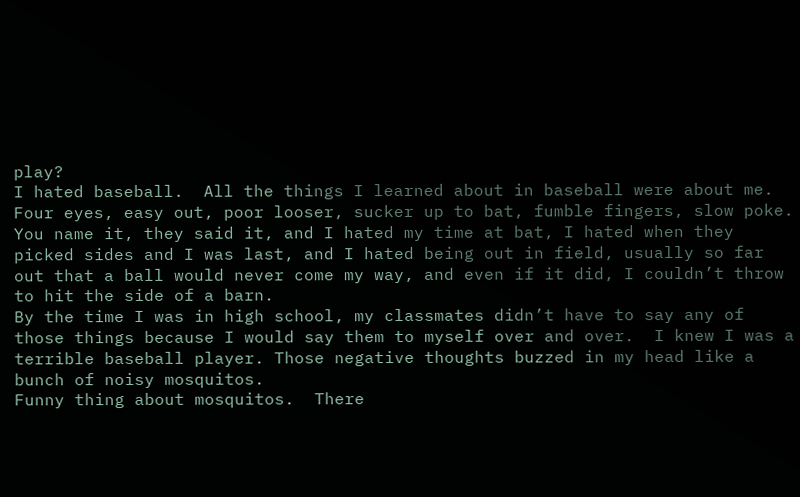play?
I hated baseball.  All the things I learned about in baseball were about me.  Four eyes, easy out, poor looser, sucker up to bat, fumble fingers, slow poke.  You name it, they said it, and I hated my time at bat, I hated when they picked sides and I was last, and I hated being out in field, usually so far out that a ball would never come my way, and even if it did, I couldn’t throw to hit the side of a barn.
By the time I was in high school, my classmates didn’t have to say any of those things because I would say them to myself over and over.  I knew I was a terrible baseball player. Those negative thoughts buzzed in my head like a bunch of noisy mosquitos.
Funny thing about mosquitos.  There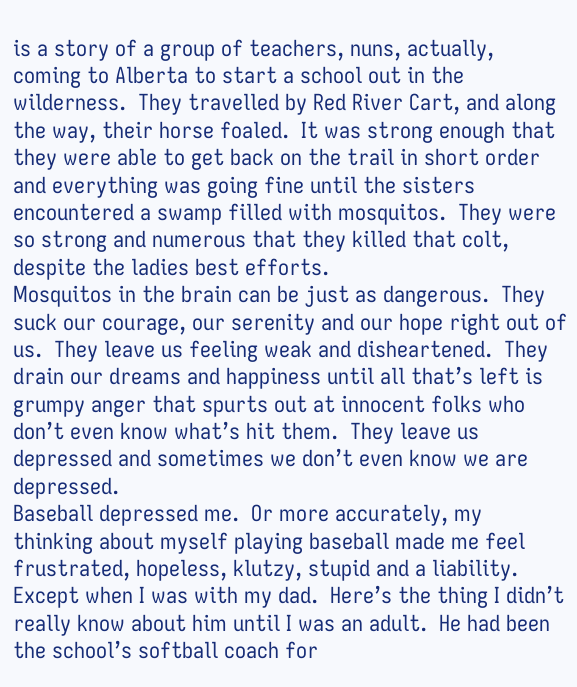is a story of a group of teachers, nuns, actually, coming to Alberta to start a school out in the wilderness.  They travelled by Red River Cart, and along the way, their horse foaled.  It was strong enough that they were able to get back on the trail in short order and everything was going fine until the sisters encountered a swamp filled with mosquitos.  They were so strong and numerous that they killed that colt, despite the ladies best efforts.
Mosquitos in the brain can be just as dangerous.  They suck our courage, our serenity and our hope right out of us.  They leave us feeling weak and disheartened.  They drain our dreams and happiness until all that’s left is grumpy anger that spurts out at innocent folks who don’t even know what’s hit them.  They leave us depressed and sometimes we don’t even know we are depressed.
Baseball depressed me.  Or more accurately, my thinking about myself playing baseball made me feel frustrated, hopeless, klutzy, stupid and a liability.  Except when I was with my dad.  Here’s the thing I didn’t really know about him until I was an adult.  He had been the school’s softball coach for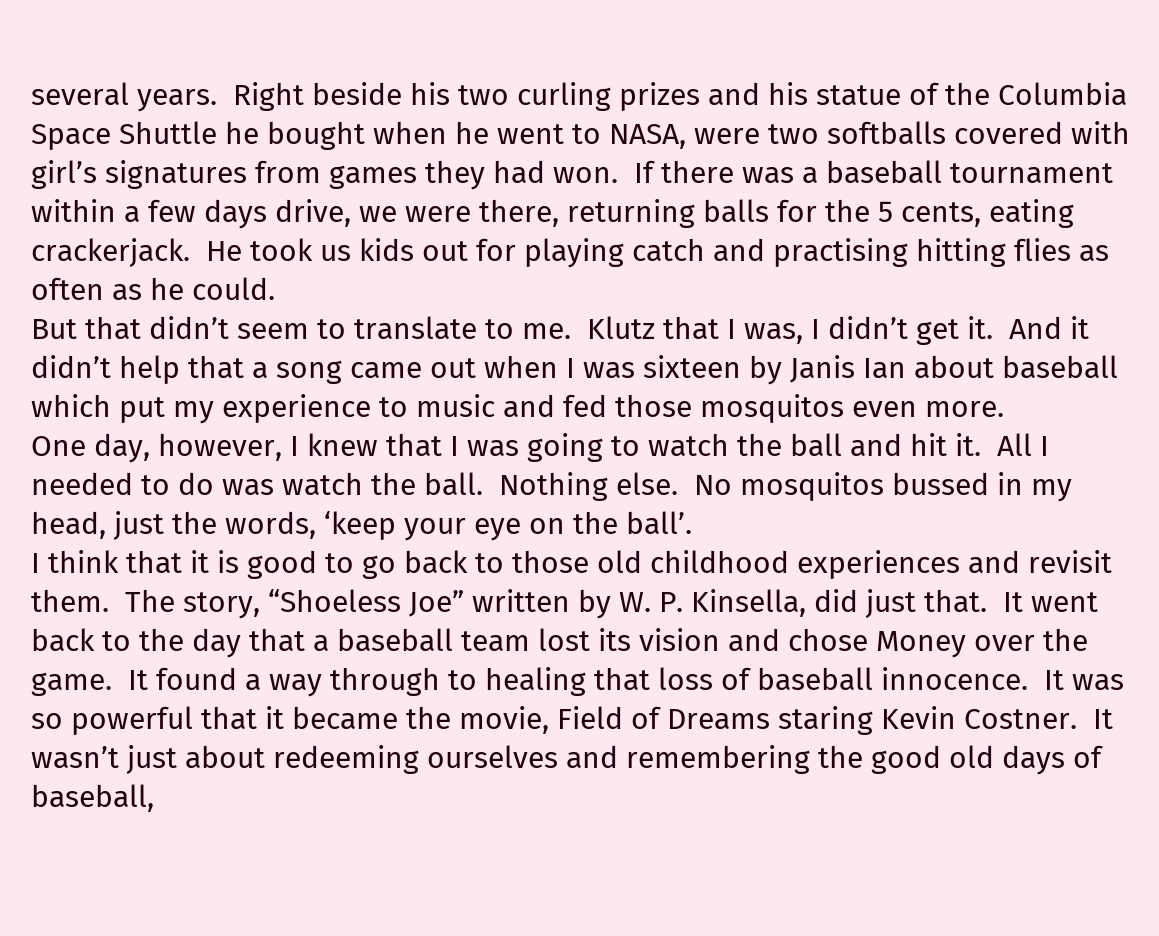several years.  Right beside his two curling prizes and his statue of the Columbia Space Shuttle he bought when he went to NASA, were two softballs covered with girl’s signatures from games they had won.  If there was a baseball tournament within a few days drive, we were there, returning balls for the 5 cents, eating crackerjack.  He took us kids out for playing catch and practising hitting flies as often as he could.
But that didn’t seem to translate to me.  Klutz that I was, I didn’t get it.  And it didn’t help that a song came out when I was sixteen by Janis Ian about baseball which put my experience to music and fed those mosquitos even more.
One day, however, I knew that I was going to watch the ball and hit it.  All I needed to do was watch the ball.  Nothing else.  No mosquitos bussed in my head, just the words, ‘keep your eye on the ball’.
I think that it is good to go back to those old childhood experiences and revisit them.  The story, “Shoeless Joe” written by W. P. Kinsella, did just that.  It went back to the day that a baseball team lost its vision and chose Money over the game.  It found a way through to healing that loss of baseball innocence.  It was so powerful that it became the movie, Field of Dreams staring Kevin Costner.  It wasn’t just about redeeming ourselves and remembering the good old days of baseball,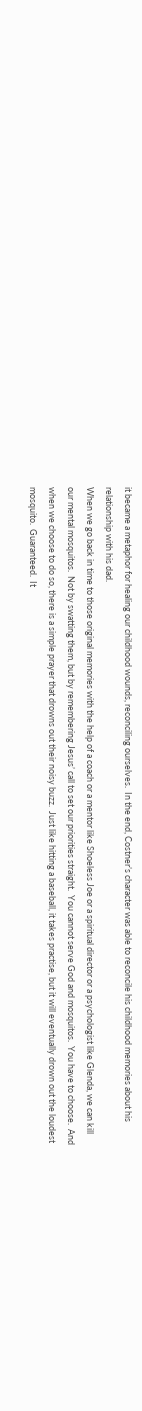it became a metaphor for healing our childhood wounds, reconciling ourselves.  In the end, Costner’s character was able to reconcile his childhood memories about his relationship with his dad.
When we go back in time to those original memories with the help of a coach or a mentor like Shoeless Joe or a spiritual director or a psychologist like Glenda, we can kill our mental mosquitos.  Not by swatting them, but by remembering Jesus’ call to set our priorities straight.  You cannot serve God and mosquitos.  You have to choose.  And when we choose to do so, there is a simple prayer that drowns out their noisy buzz.  Just like hitting a baseball, it takes practise, but it will eventually drown out the loudest mosquito.  Guaranteed.  It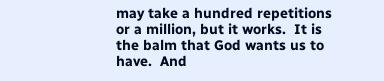may take a hundred repetitions or a million, but it works.  It is the balm that God wants us to have.  And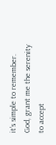it’s simple to remember.  God, grant me the serenity to accept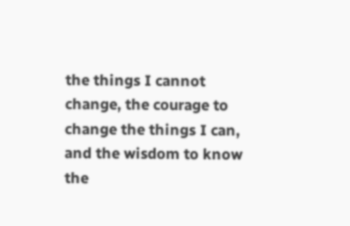the things I cannot change, the courage to change the things I can, and the wisdom to know the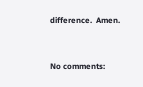difference.  Amen.


No comments: